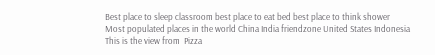Best place to sleep classroom best place to eat bed best place to think shower
Most populated places in the world China India friendzone United States Indonesia
This is the view from  Pizza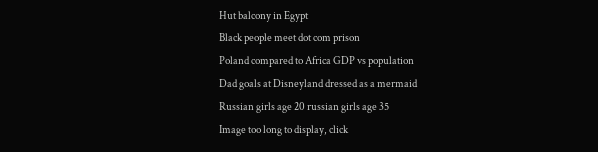Hut balcony in Egypt
Black people meet dot com prison
Poland compared to Africa GDP vs population
Dad goals at Disneyland dressed as a mermaid
Russian girls age 20 russian girls age 35
Image too long to display, click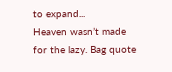to expand...
Heaven wasn’t made for the lazy. Bag quote